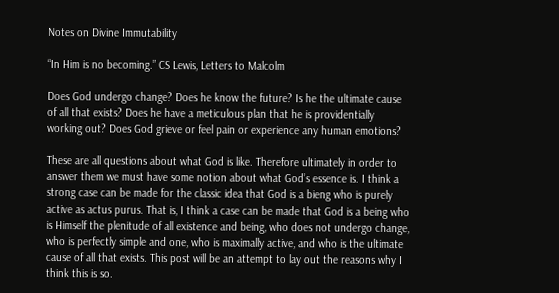Notes on Divine Immutability

“In Him is no becoming.” CS Lewis, Letters to Malcolm

Does God undergo change? Does he know the future? Is he the ultimate cause of all that exists? Does he have a meticulous plan that he is providentially working out? Does God grieve or feel pain or experience any human emotions?

These are all questions about what God is like. Therefore ultimately in order to answer them we must have some notion about what God’s essence is. I think a strong case can be made for the classic idea that God is a bieng who is purely active as actus purus. That is, I think a case can be made that God is a being who is Himself the plenitude of all existence and being, who does not undergo change, who is perfectly simple and one, who is maximally active, and who is the ultimate cause of all that exists. This post will be an attempt to lay out the reasons why I think this is so.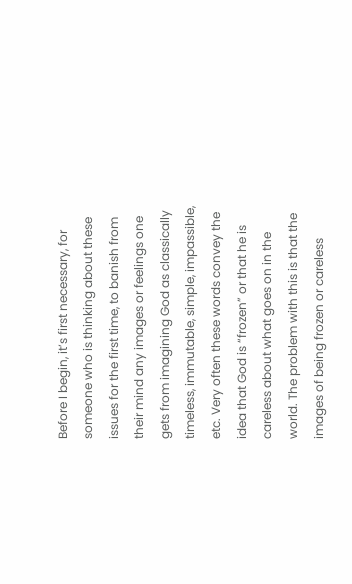Before I begin, it’s first necessary, for someone who is thinking about these issues for the first time, to banish from their mind any images or feelings one gets from imagining God as classically timeless, immutable, simple, impassible, etc. Very often these words convey the idea that God is “frozen” or that he is careless about what goes on in the world. The problem with this is that the images of being frozen or careless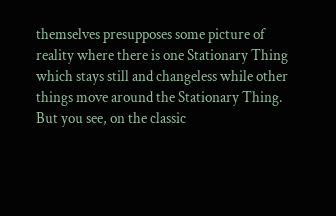themselves presupposes some picture of reality where there is one Stationary Thing which stays still and changeless while other things move around the Stationary Thing. But you see, on the classic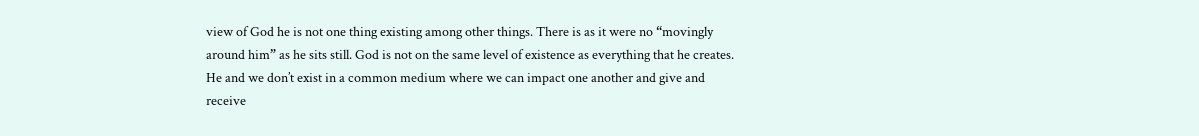view of God he is not one thing existing among other things. There is as it were no “movingly around him” as he sits still. God is not on the same level of existence as everything that he creates. He and we don’t exist in a common medium where we can impact one another and give and receive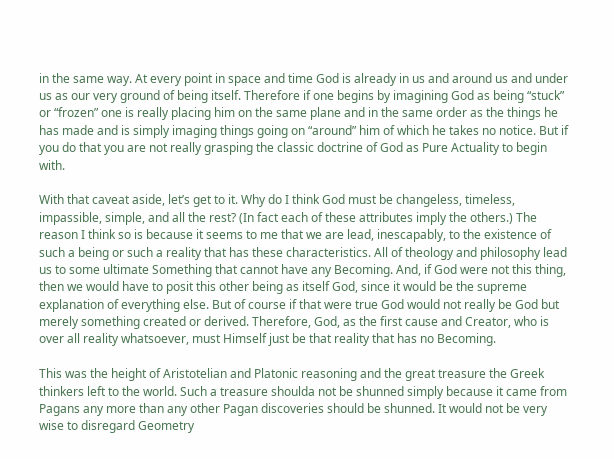in the same way. At every point in space and time God is already in us and around us and under us as our very ground of being itself. Therefore if one begins by imagining God as being “stuck” or “frozen” one is really placing him on the same plane and in the same order as the things he has made and is simply imaging things going on “around” him of which he takes no notice. But if you do that you are not really grasping the classic doctrine of God as Pure Actuality to begin with.

With that caveat aside, let’s get to it. Why do I think God must be changeless, timeless, impassible, simple, and all the rest? (In fact each of these attributes imply the others.) The reason I think so is because it seems to me that we are lead, inescapably, to the existence of such a being or such a reality that has these characteristics. All of theology and philosophy lead us to some ultimate Something that cannot have any Becoming. And, if God were not this thing, then we would have to posit this other being as itself God, since it would be the supreme explanation of everything else. But of course if that were true God would not really be God but merely something created or derived. Therefore, God, as the first cause and Creator, who is over all reality whatsoever, must Himself just be that reality that has no Becoming.

This was the height of Aristotelian and Platonic reasoning and the great treasure the Greek thinkers left to the world. Such a treasure shoulda not be shunned simply because it came from Pagans any more than any other Pagan discoveries should be shunned. It would not be very wise to disregard Geometry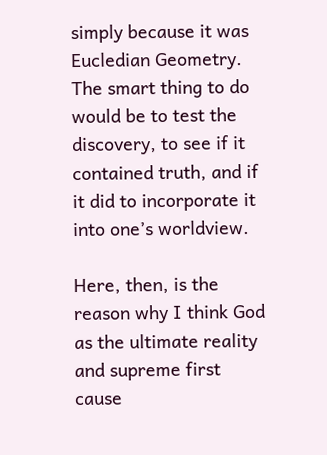simply because it was Eucledian Geometry. The smart thing to do would be to test the discovery, to see if it contained truth, and if it did to incorporate it into one’s worldview.

Here, then, is the reason why I think God as the ultimate reality and supreme first cause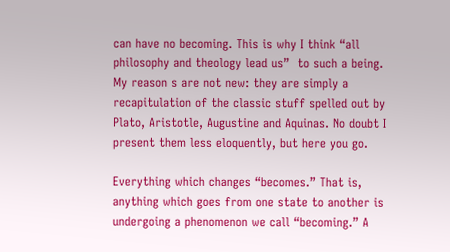can have no becoming. This is why I think “all philosophy and theology lead us”  to such a being.  My reason s are not new: they are simply a recapitulation of the classic stuff spelled out by Plato, Aristotle, Augustine and Aquinas. No doubt I present them less eloquently, but here you go.

Everything which changes “becomes.” That is, anything which goes from one state to another is undergoing a phenomenon we call “becoming.” A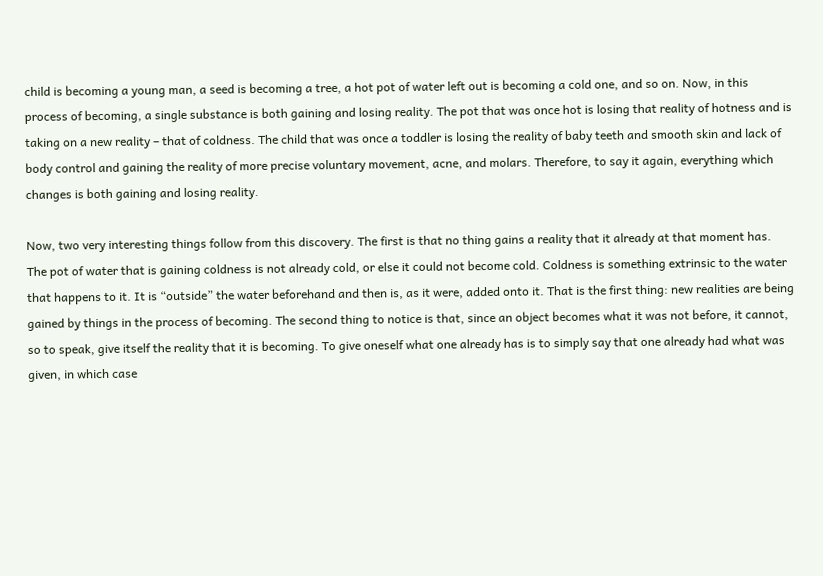child is becoming a young man, a seed is becoming a tree, a hot pot of water left out is becoming a cold one, and so on. Now, in this process of becoming, a single substance is both gaining and losing reality. The pot that was once hot is losing that reality of hotness and is taking on a new reality – that of coldness. The child that was once a toddler is losing the reality of baby teeth and smooth skin and lack of body control and gaining the reality of more precise voluntary movement, acne, and molars. Therefore, to say it again, everything which changes is both gaining and losing reality.

Now, two very interesting things follow from this discovery. The first is that no thing gains a reality that it already at that moment has. The pot of water that is gaining coldness is not already cold, or else it could not become cold. Coldness is something extrinsic to the water that happens to it. It is “outside” the water beforehand and then is, as it were, added onto it. That is the first thing: new realities are being gained by things in the process of becoming. The second thing to notice is that, since an object becomes what it was not before, it cannot, so to speak, give itself the reality that it is becoming. To give oneself what one already has is to simply say that one already had what was given, in which case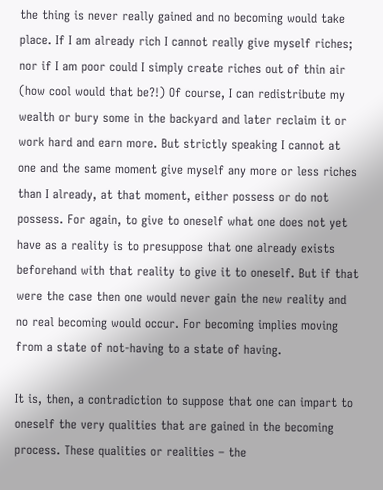the thing is never really gained and no becoming would take place. If I am already rich I cannot really give myself riches; nor if I am poor could I simply create riches out of thin air (how cool would that be?!) Of course, I can redistribute my wealth or bury some in the backyard and later reclaim it or work hard and earn more. But strictly speaking I cannot at one and the same moment give myself any more or less riches than I already, at that moment, either possess or do not possess. For again, to give to oneself what one does not yet have as a reality is to presuppose that one already exists beforehand with that reality to give it to oneself. But if that were the case then one would never gain the new reality and no real becoming would occur. For becoming implies moving from a state of not-having to a state of having.

It is, then, a contradiction to suppose that one can impart to oneself the very qualities that are gained in the becoming process. These qualities or realities – the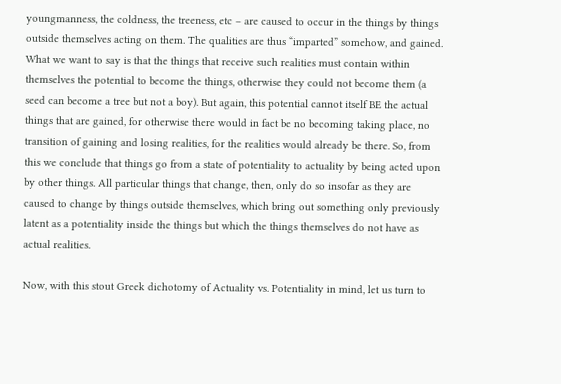youngmanness, the coldness, the treeness, etc – are caused to occur in the things by things outside themselves acting on them. The qualities are thus “imparted” somehow, and gained. What we want to say is that the things that receive such realities must contain within themselves the potential to become the things, otherwise they could not become them (a seed can become a tree but not a boy). But again, this potential cannot itself BE the actual things that are gained, for otherwise there would in fact be no becoming taking place, no transition of gaining and losing realities, for the realities would already be there. So, from this we conclude that things go from a state of potentiality to actuality by being acted upon by other things. All particular things that change, then, only do so insofar as they are caused to change by things outside themselves, which bring out something only previously latent as a potentiality inside the things but which the things themselves do not have as actual realities.

Now, with this stout Greek dichotomy of Actuality vs. Potentiality in mind, let us turn to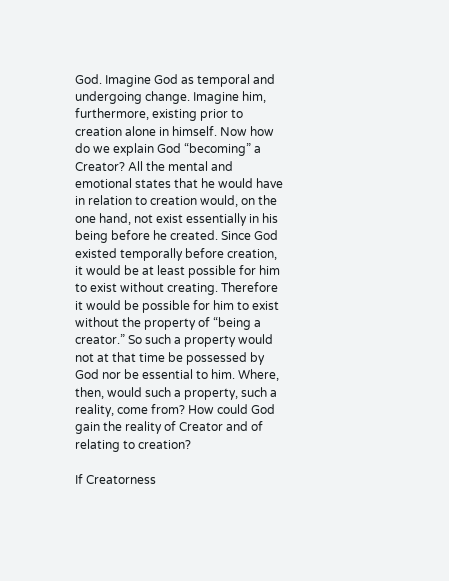God. Imagine God as temporal and undergoing change. Imagine him, furthermore, existing prior to creation alone in himself. Now how do we explain God “becoming” a Creator? All the mental and emotional states that he would have in relation to creation would, on the one hand, not exist essentially in his being before he created. Since God existed temporally before creation, it would be at least possible for him to exist without creating. Therefore it would be possible for him to exist without the property of “being a creator.” So such a property would not at that time be possessed by God nor be essential to him. Where, then, would such a property, such a reality, come from? How could God gain the reality of Creator and of relating to creation?

If Creatorness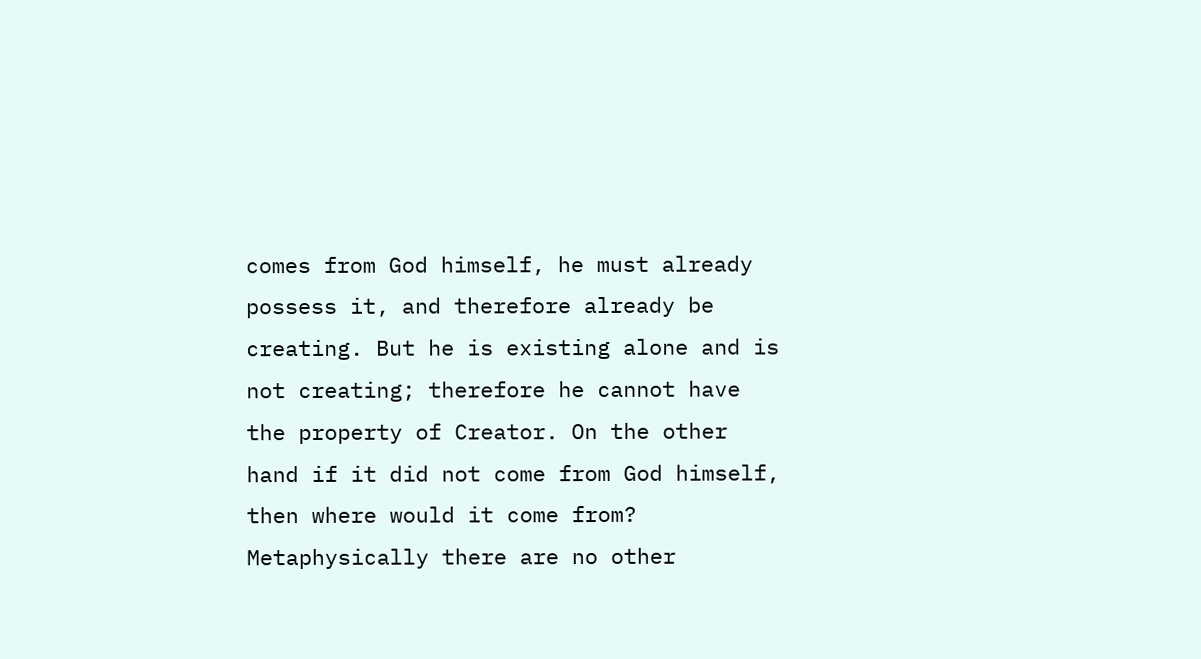comes from God himself, he must already possess it, and therefore already be creating. But he is existing alone and is not creating; therefore he cannot have the property of Creator. On the other hand if it did not come from God himself, then where would it come from? Metaphysically there are no other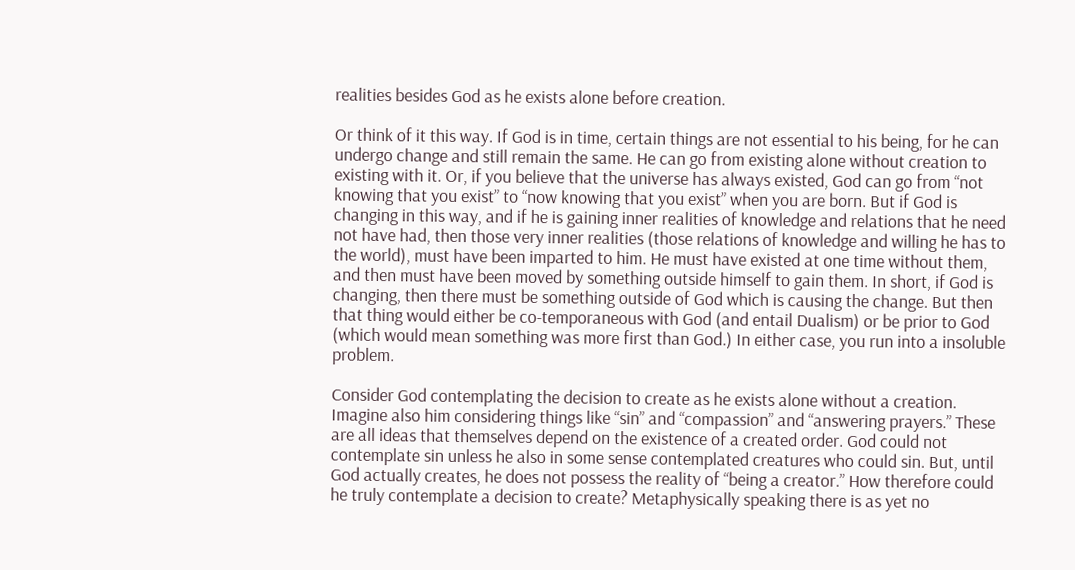realities besides God as he exists alone before creation.

Or think of it this way. If God is in time, certain things are not essential to his being, for he can undergo change and still remain the same. He can go from existing alone without creation to existing with it. Or, if you believe that the universe has always existed, God can go from “not knowing that you exist” to “now knowing that you exist” when you are born. But if God is changing in this way, and if he is gaining inner realities of knowledge and relations that he need not have had, then those very inner realities (those relations of knowledge and willing he has to the world), must have been imparted to him. He must have existed at one time without them, and then must have been moved by something outside himself to gain them. In short, if God is changing, then there must be something outside of God which is causing the change. But then that thing would either be co-temporaneous with God (and entail Dualism) or be prior to God (which would mean something was more first than God.) In either case, you run into a insoluble problem.

Consider God contemplating the decision to create as he exists alone without a creation. Imagine also him considering things like “sin” and “compassion” and “answering prayers.” These are all ideas that themselves depend on the existence of a created order. God could not contemplate sin unless he also in some sense contemplated creatures who could sin. But, until God actually creates, he does not possess the reality of “being a creator.” How therefore could he truly contemplate a decision to create? Metaphysically speaking there is as yet no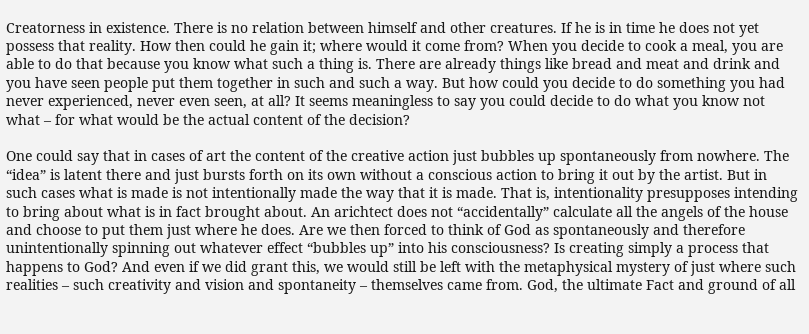Creatorness in existence. There is no relation between himself and other creatures. If he is in time he does not yet possess that reality. How then could he gain it; where would it come from? When you decide to cook a meal, you are able to do that because you know what such a thing is. There are already things like bread and meat and drink and you have seen people put them together in such and such a way. But how could you decide to do something you had never experienced, never even seen, at all? It seems meaningless to say you could decide to do what you know not what – for what would be the actual content of the decision?

One could say that in cases of art the content of the creative action just bubbles up spontaneously from nowhere. The “idea” is latent there and just bursts forth on its own without a conscious action to bring it out by the artist. But in such cases what is made is not intentionally made the way that it is made. That is, intentionality presupposes intending to bring about what is in fact brought about. An arichtect does not “accidentally” calculate all the angels of the house and choose to put them just where he does. Are we then forced to think of God as spontaneously and therefore unintentionally spinning out whatever effect “bubbles up” into his consciousness? Is creating simply a process that happens to God? And even if we did grant this, we would still be left with the metaphysical mystery of just where such realities – such creativity and vision and spontaneity – themselves came from. God, the ultimate Fact and ground of all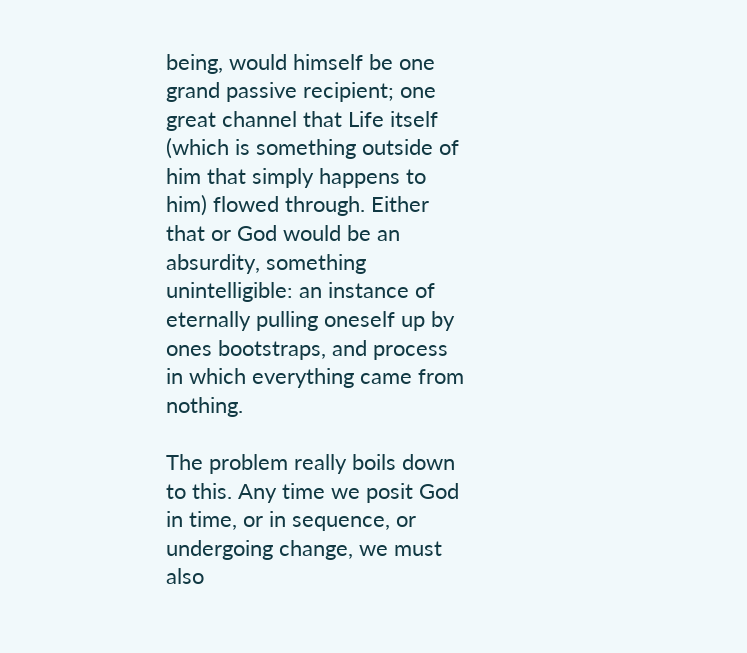being, would himself be one grand passive recipient; one great channel that Life itself (which is something outside of him that simply happens to him) flowed through. Either that or God would be an absurdity, something unintelligible: an instance of eternally pulling oneself up by ones bootstraps, and process in which everything came from nothing.

The problem really boils down to this. Any time we posit God in time, or in sequence, or undergoing change, we must also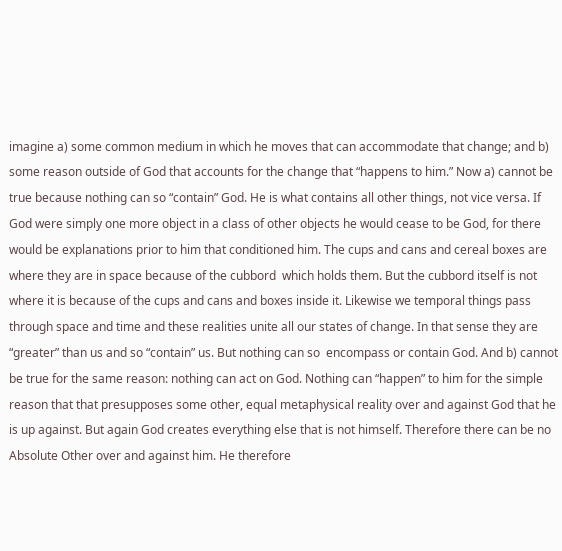imagine a) some common medium in which he moves that can accommodate that change; and b) some reason outside of God that accounts for the change that “happens to him.” Now a) cannot be true because nothing can so “contain” God. He is what contains all other things, not vice versa. If God were simply one more object in a class of other objects he would cease to be God, for there would be explanations prior to him that conditioned him. The cups and cans and cereal boxes are where they are in space because of the cubbord  which holds them. But the cubbord itself is not where it is because of the cups and cans and boxes inside it. Likewise we temporal things pass through space and time and these realities unite all our states of change. In that sense they are “greater” than us and so “contain” us. But nothing can so  encompass or contain God. And b) cannot be true for the same reason: nothing can act on God. Nothing can “happen” to him for the simple reason that that presupposes some other, equal metaphysical reality over and against God that he is up against. But again God creates everything else that is not himself. Therefore there can be no Absolute Other over and against him. He therefore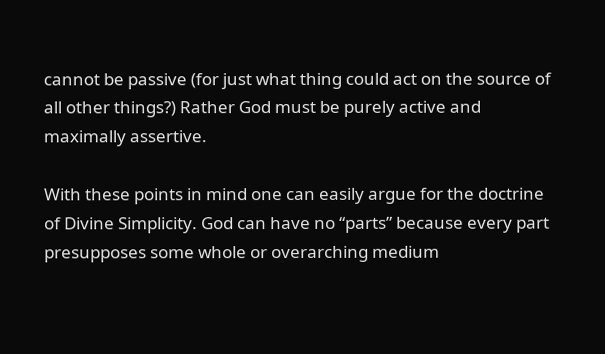cannot be passive (for just what thing could act on the source of all other things?) Rather God must be purely active and maximally assertive.

With these points in mind one can easily argue for the doctrine of Divine Simplicity. God can have no “parts” because every part presupposes some whole or overarching medium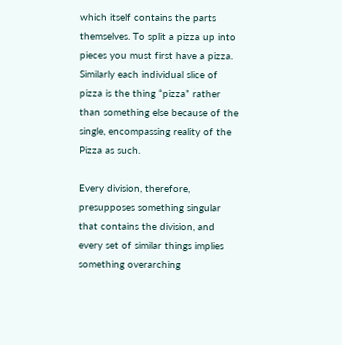which itself contains the parts themselves. To split a pizza up into pieces you must first have a pizza. Similarly each individual slice of pizza is the thing “pizza” rather than something else because of the single, encompassing reality of the Pizza as such.

Every division, therefore, presupposes something singular that contains the division, and every set of similar things implies something overarching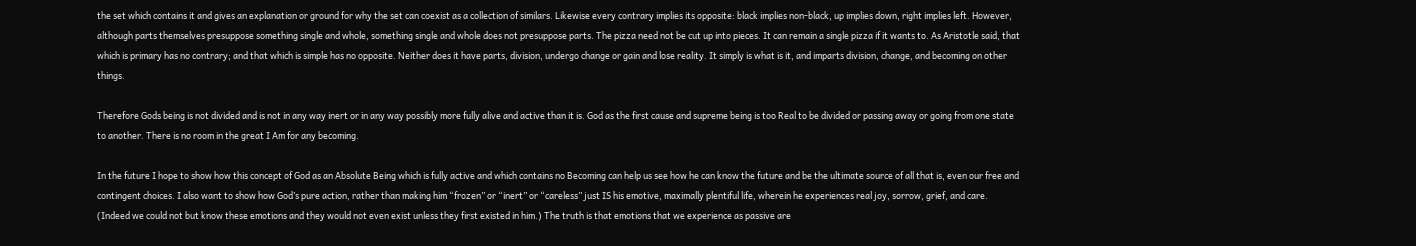the set which contains it and gives an explanation or ground for why the set can coexist as a collection of similars. Likewise every contrary implies its opposite: black implies non-black, up implies down, right implies left. However, although parts themselves presuppose something single and whole, something single and whole does not presuppose parts. The pizza need not be cut up into pieces. It can remain a single pizza if it wants to. As Aristotle said, that which is primary has no contrary; and that which is simple has no opposite. Neither does it have parts, division, undergo change or gain and lose reality. It simply is what is it, and imparts division, change, and becoming on other things.

Therefore Gods being is not divided and is not in any way inert or in any way possibly more fully alive and active than it is. God as the first cause and supreme being is too Real to be divided or passing away or going from one state to another. There is no room in the great I Am for any becoming.

In the future I hope to show how this concept of God as an Absolute Being which is fully active and which contains no Becoming can help us see how he can know the future and be the ultimate source of all that is, even our free and contingent choices. I also want to show how God’s pure action, rather than making him “frozen” or “inert” or “careless” just IS his emotive, maximally plentiful life, wherein he experiences real joy, sorrow, grief, and care. (Indeed we could not but know these emotions and they would not even exist unless they first existed in him.) The truth is that emotions that we experience as passive are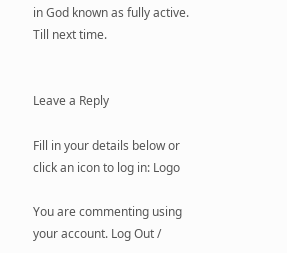in God known as fully active. Till next time.


Leave a Reply

Fill in your details below or click an icon to log in: Logo

You are commenting using your account. Log Out /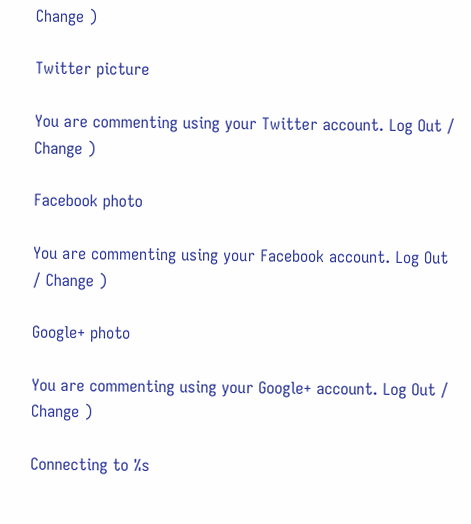Change )

Twitter picture

You are commenting using your Twitter account. Log Out / Change )

Facebook photo

You are commenting using your Facebook account. Log Out / Change )

Google+ photo

You are commenting using your Google+ account. Log Out / Change )

Connecting to %s